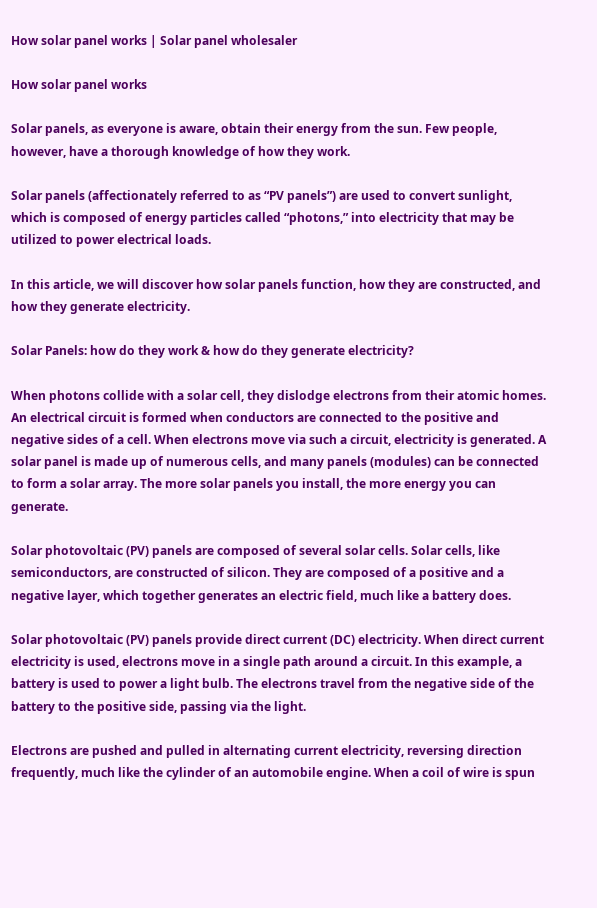How solar panel works | Solar panel wholesaler

How solar panel works

Solar panels, as everyone is aware, obtain their energy from the sun. Few people, however, have a thorough knowledge of how they work.

Solar panels (affectionately referred to as “PV panels”) are used to convert sunlight, which is composed of energy particles called “photons,” into electricity that may be utilized to power electrical loads.

In this article, we will discover how solar panels function, how they are constructed, and how they generate electricity.

Solar Panels: how do they work & how do they generate electricity?

When photons collide with a solar cell, they dislodge electrons from their atomic homes. An electrical circuit is formed when conductors are connected to the positive and negative sides of a cell. When electrons move via such a circuit, electricity is generated. A solar panel is made up of numerous cells, and many panels (modules) can be connected to form a solar array. The more solar panels you install, the more energy you can generate.

Solar photovoltaic (PV) panels are composed of several solar cells. Solar cells, like semiconductors, are constructed of silicon. They are composed of a positive and a negative layer, which together generates an electric field, much like a battery does.

Solar photovoltaic (PV) panels provide direct current (DC) electricity. When direct current electricity is used, electrons move in a single path around a circuit. In this example, a battery is used to power a light bulb. The electrons travel from the negative side of the battery to the positive side, passing via the light.

Electrons are pushed and pulled in alternating current electricity, reversing direction frequently, much like the cylinder of an automobile engine. When a coil of wire is spun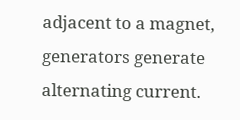adjacent to a magnet, generators generate alternating current.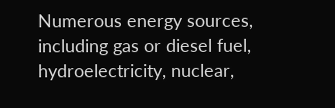Numerous energy sources, including gas or diesel fuel, hydroelectricity, nuclear,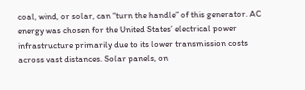coal, wind, or solar, can “turn the handle” of this generator. AC energy was chosen for the United States’ electrical power infrastructure primarily due to its lower transmission costs across vast distances. Solar panels, on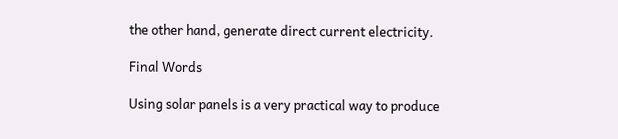the other hand, generate direct current electricity.

Final Words

Using solar panels is a very practical way to produce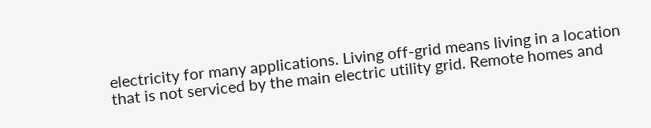electricity for many applications. Living off-grid means living in a location that is not serviced by the main electric utility grid. Remote homes and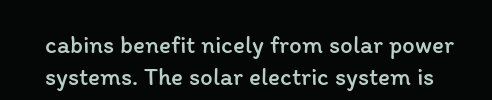cabins benefit nicely from solar power systems. The solar electric system is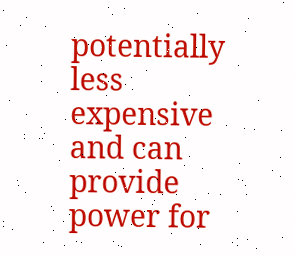potentially less expensive and can provide power for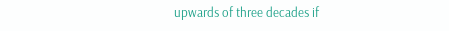upwards of three decades if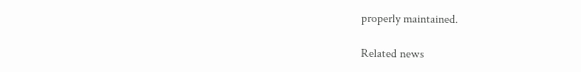properly maintained.

Related news